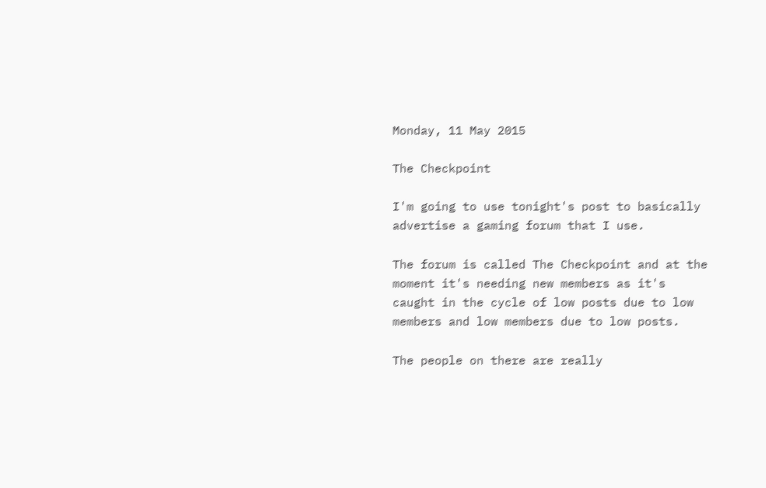Monday, 11 May 2015

The Checkpoint

I'm going to use tonight's post to basically advertise a gaming forum that I use.

The forum is called The Checkpoint and at the moment it's needing new members as it's caught in the cycle of low posts due to low members and low members due to low posts.

The people on there are really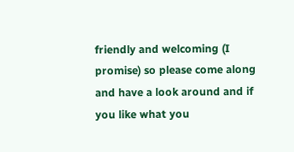friendly and welcoming (I promise) so please come along and have a look around and if you like what you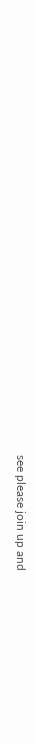see please join up and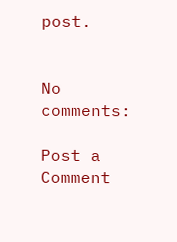post.


No comments:

Post a Comment